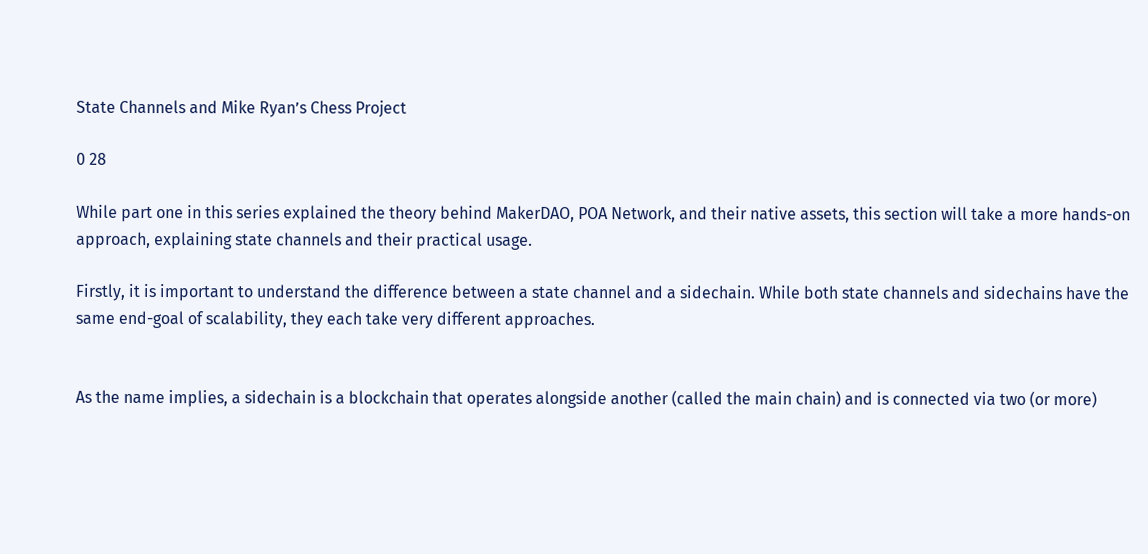State Channels and Mike Ryan’s Chess Project

0 28

While part one in this series explained the theory behind MakerDAO, POA Network, and their native assets, this section will take a more hands-on approach, explaining state channels and their practical usage.

Firstly, it is important to understand the difference between a state channel and a sidechain. While both state channels and sidechains have the same end-goal of scalability, they each take very different approaches.


As the name implies, a sidechain is a blockchain that operates alongside another (called the main chain) and is connected via two (or more)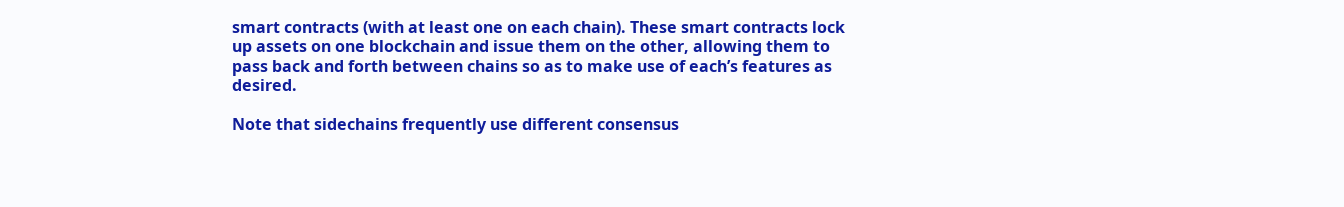smart contracts (with at least one on each chain). These smart contracts lock up assets on one blockchain and issue them on the other, allowing them to pass back and forth between chains so as to make use of each’s features as desired.

Note that sidechains frequently use different consensus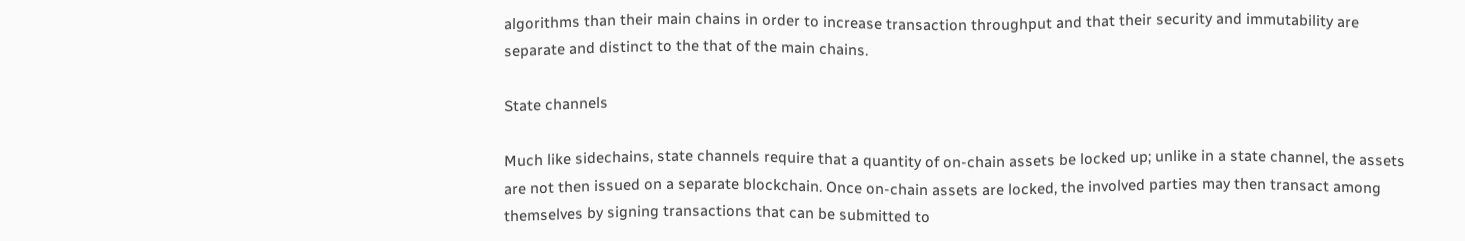algorithms than their main chains in order to increase transaction throughput and that their security and immutability are separate and distinct to the that of the main chains.

State channels

Much like sidechains, state channels require that a quantity of on-chain assets be locked up; unlike in a state channel, the assets are not then issued on a separate blockchain. Once on-chain assets are locked, the involved parties may then transact among themselves by signing transactions that can be submitted to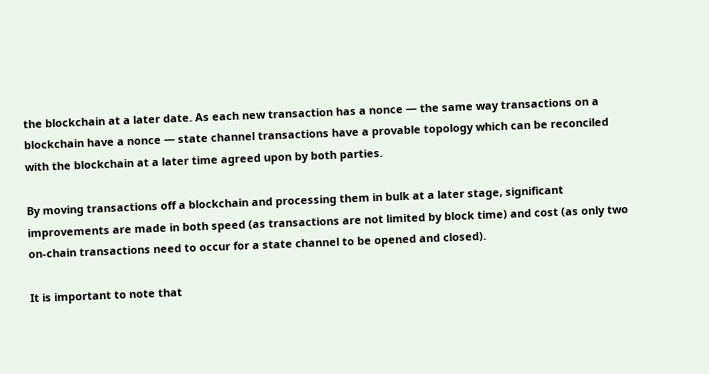the blockchain at a later date. As each new transaction has a nonce — the same way transactions on a blockchain have a nonce — state channel transactions have a provable topology which can be reconciled with the blockchain at a later time agreed upon by both parties.

By moving transactions off a blockchain and processing them in bulk at a later stage, significant improvements are made in both speed (as transactions are not limited by block time) and cost (as only two on-chain transactions need to occur for a state channel to be opened and closed).

It is important to note that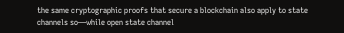the same cryptographic proofs that secure a blockchain also apply to state channels so—while open state channel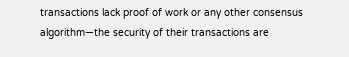transactions lack proof of work or any other consensus algorithm—the security of their transactions are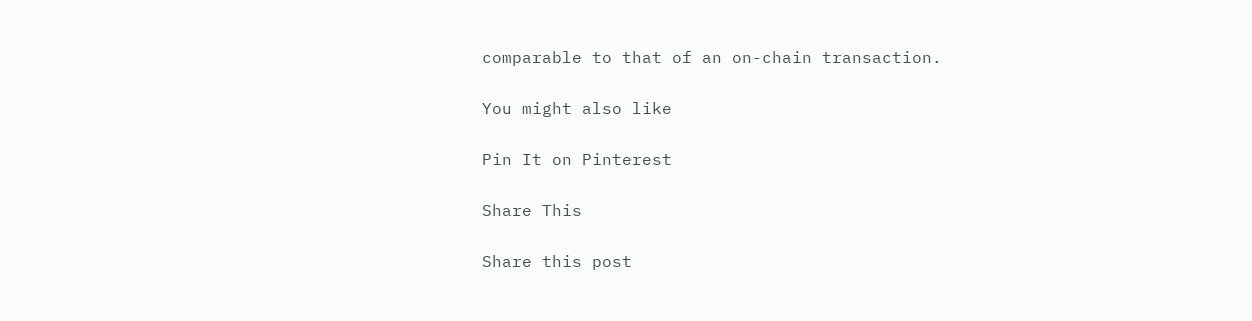comparable to that of an on-chain transaction.

You might also like

Pin It on Pinterest

Share This

Share this post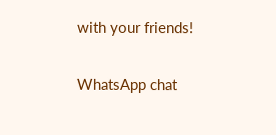with your friends!

WhatsApp chat